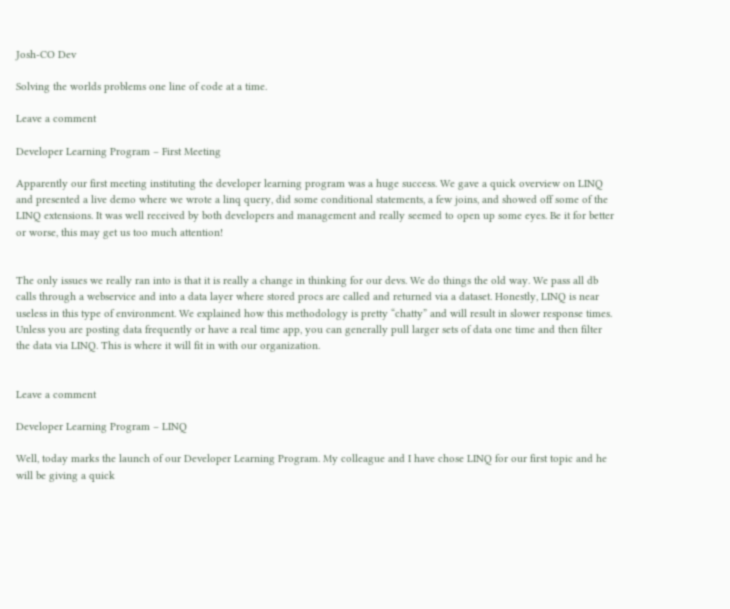Josh-CO Dev

Solving the worlds problems one line of code at a time.

Leave a comment

Developer Learning Program – First Meeting

Apparently our first meeting instituting the developer learning program was a huge success. We gave a quick overview on LINQ and presented a live demo where we wrote a linq query, did some conditional statements, a few joins, and showed off some of the LINQ extensions. It was well received by both developers and management and really seemed to open up some eyes. Be it for better or worse, this may get us too much attention!


The only issues we really ran into is that it is really a change in thinking for our devs. We do things the old way. We pass all db calls through a webservice and into a data layer where stored procs are called and returned via a dataset. Honestly, LINQ is near useless in this type of environment. We explained how this methodology is pretty “chatty” and will result in slower response times. Unless you are posting data frequently or have a real time app, you can generally pull larger sets of data one time and then filter the data via LINQ. This is where it will fit in with our organization.


Leave a comment

Developer Learning Program – LINQ

Well, today marks the launch of our Developer Learning Program. My colleague and I have chose LINQ for our first topic and he will be giving a quick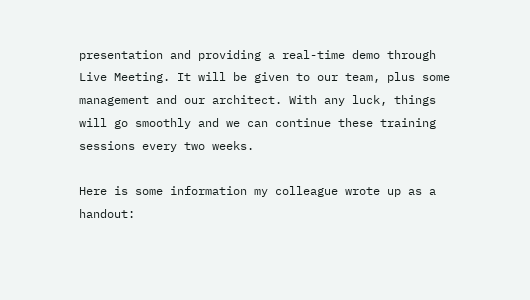presentation and providing a real-time demo through Live Meeting. It will be given to our team, plus some management and our architect. With any luck, things will go smoothly and we can continue these training sessions every two weeks.

Here is some information my colleague wrote up as a handout: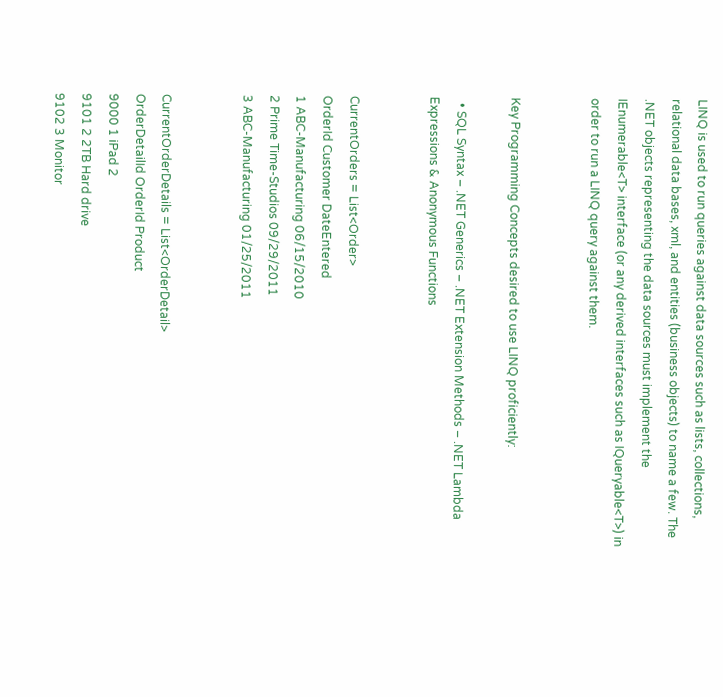LINQ is used to run queries against data sources such as lists, collections, relational data bases, xml, and entities (business objects) to name a few. The .NET objects representing the data sources must implement the IEnumerable<T> interface (or any derived interfaces such as IQueryable<T>) in order to run a LINQ query against them.


Key Programming Concepts desired to use LINQ proficiently:

  • SQL Syntax – .NET Generics – .NET Extension Methods – .NET Lambda Expressions & Anonymous Functions


CurrentOrders = List<Order>
OrderId Customer DateEntered
1 ABC-Manufacturing 06/15/2010
2 Prime Time-Studios 09/29/2011
3 ABC-Manufacturing 01/25/2011


CurrentOrderDetails = List<OrderDetail>
OrderDetailId OrderId Product
9000 1 iPad 2
9101 2 2TB Hard drive
9102 3 Monitor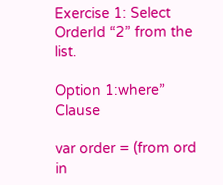Exercise 1: Select OrderId “2” from the list.

Option 1:where” Clause

var order = (from ord in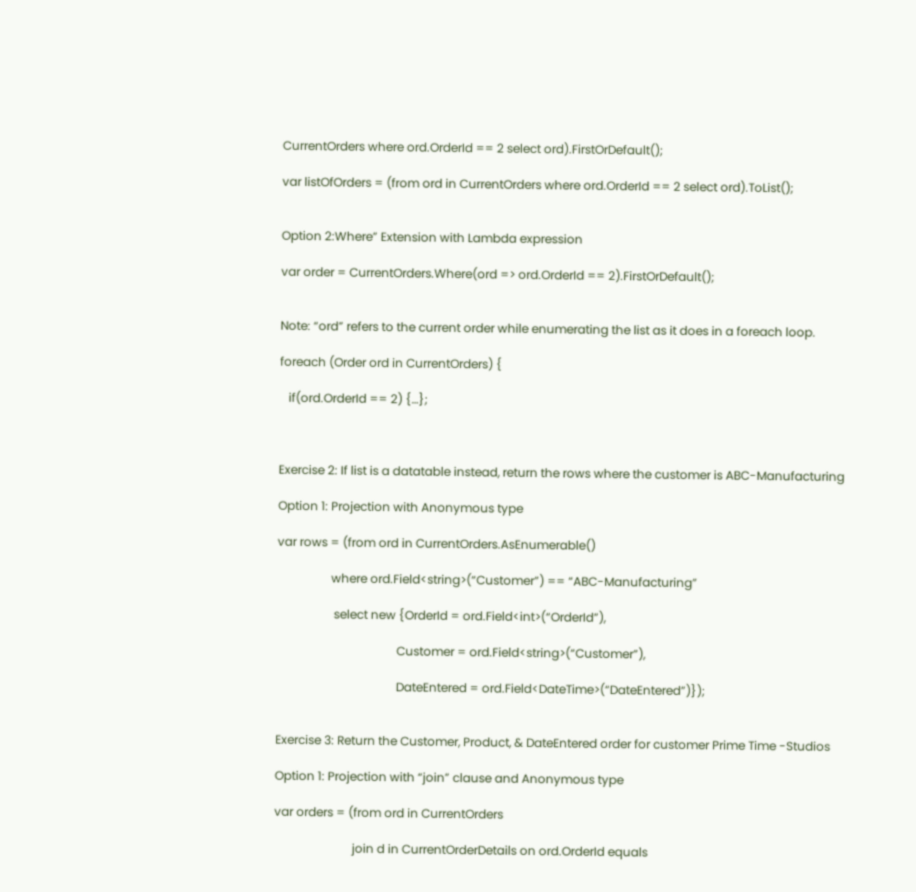CurrentOrders where ord.OrderId == 2 select ord).FirstOrDefault();

var listOfOrders = (from ord in CurrentOrders where ord.OrderId == 2 select ord).ToList();


Option 2:Where” Extension with Lambda expression

var order = CurrentOrders.Where(ord => ord.OrderId == 2).FirstOrDefault();


Note: “ord” refers to the current order while enumerating the list as it does in a foreach loop.

foreach (Order ord in CurrentOrders) {

   if(ord.OrderId == 2) {…};



Exercise 2: If list is a datatable instead, return the rows where the customer is ABC-Manufacturing

Option 1: Projection with Anonymous type

var rows = (from ord in CurrentOrders.AsEnumerable()

                  where ord.Field<string>(“Customer”) == “ABC-Manufacturing”

                   select new {OrderId = ord.Field<int>(“OrderId”),

                                        Customer = ord.Field<string>(“Customer”),

                                        DateEntered = ord.Field<DateTime>(“DateEntered”)});


Exercise 3: Return the Customer, Product, & DateEntered order for customer Prime Time -Studios

Option 1: Projection with “join” clause and Anonymous type

var orders = (from ord in CurrentOrders

                          join d in CurrentOrderDetails on ord.OrderId equals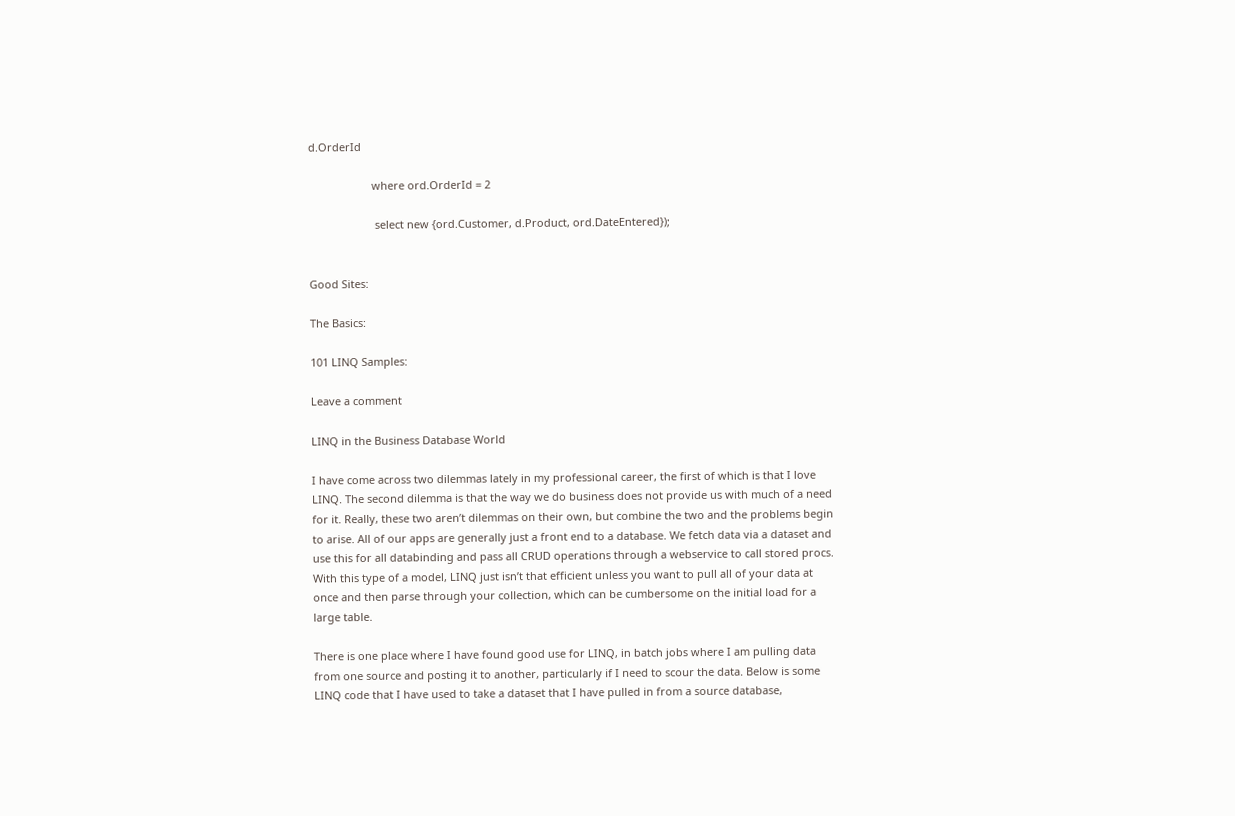d.OrderId

                     where ord.OrderId = 2

                      select new {ord.Customer, d.Product, ord.DateEntered});


Good Sites:

The Basics:

101 LINQ Samples:

Leave a comment

LINQ in the Business Database World

I have come across two dilemmas lately in my professional career, the first of which is that I love LINQ. The second dilemma is that the way we do business does not provide us with much of a need for it. Really, these two aren’t dilemmas on their own, but combine the two and the problems begin to arise. All of our apps are generally just a front end to a database. We fetch data via a dataset and use this for all databinding and pass all CRUD operations through a webservice to call stored procs. With this type of a model, LINQ just isn’t that efficient unless you want to pull all of your data at once and then parse through your collection, which can be cumbersome on the initial load for a large table.

There is one place where I have found good use for LINQ, in batch jobs where I am pulling data from one source and posting it to another, particularly if I need to scour the data. Below is some LINQ code that I have used to take a dataset that I have pulled in from a source database,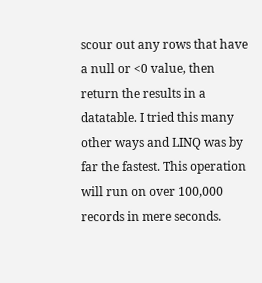scour out any rows that have a null or <0 value, then return the results in a datatable. I tried this many other ways and LINQ was by far the fastest. This operation will run on over 100,000 records in mere seconds.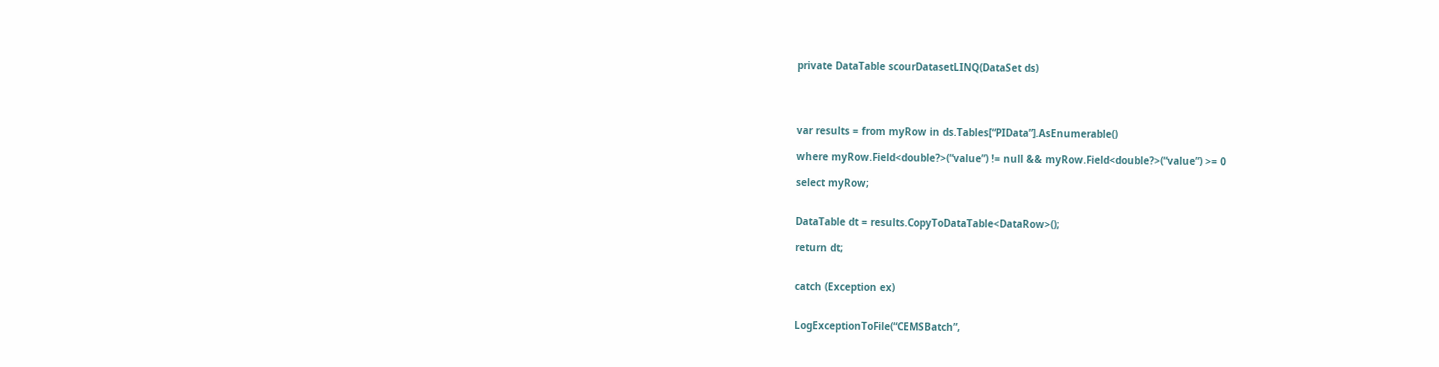private DataTable scourDatasetLINQ(DataSet ds)




var results = from myRow in ds.Tables[“PIData”].AsEnumerable()

where myRow.Field<double?>(“value”) != null && myRow.Field<double?>(“value”) >= 0

select myRow;


DataTable dt = results.CopyToDataTable<DataRow>();

return dt;


catch (Exception ex)


LogExceptionToFile(“CEMSBatch”,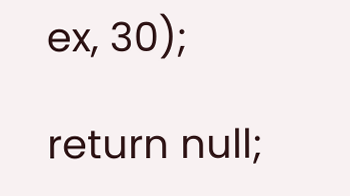ex, 30);

return null;